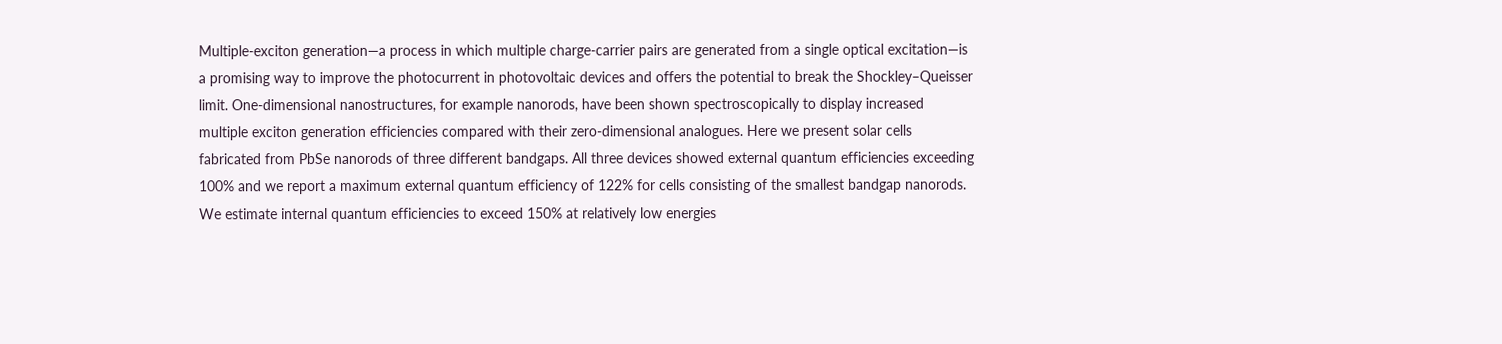Multiple-exciton generation—a process in which multiple charge-carrier pairs are generated from a single optical excitation—is a promising way to improve the photocurrent in photovoltaic devices and offers the potential to break the Shockley–Queisser limit. One-dimensional nanostructures, for example nanorods, have been shown spectroscopically to display increased multiple exciton generation efficiencies compared with their zero-dimensional analogues. Here we present solar cells fabricated from PbSe nanorods of three different bandgaps. All three devices showed external quantum efficiencies exceeding 100% and we report a maximum external quantum efficiency of 122% for cells consisting of the smallest bandgap nanorods. We estimate internal quantum efficiencies to exceed 150% at relatively low energies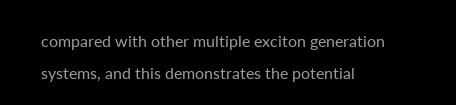compared with other multiple exciton generation systems, and this demonstrates the potential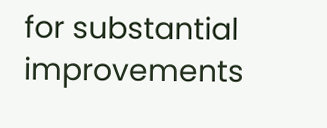for substantial improvements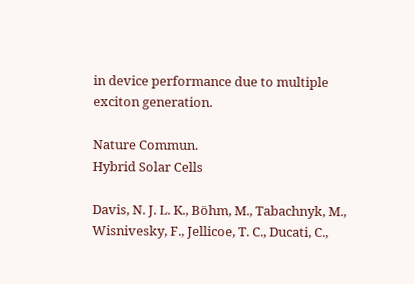in device performance due to multiple exciton generation.

Nature Commun.
Hybrid Solar Cells

Davis, N. J. L. K., Böhm, M., Tabachnyk, M., Wisnivesky, F., Jellicoe, T. C., Ducati, C.,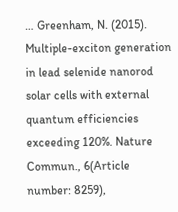… Greenham, N. (2015). Multiple-exciton generation in lead selenide nanorod solar cells with external quantum efficiencies exceeding 120%. Nature Commun., 6(Article number: 8259),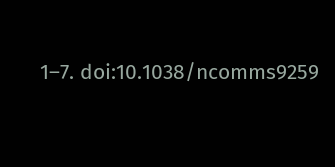1–7. doi:10.1038/ncomms9259